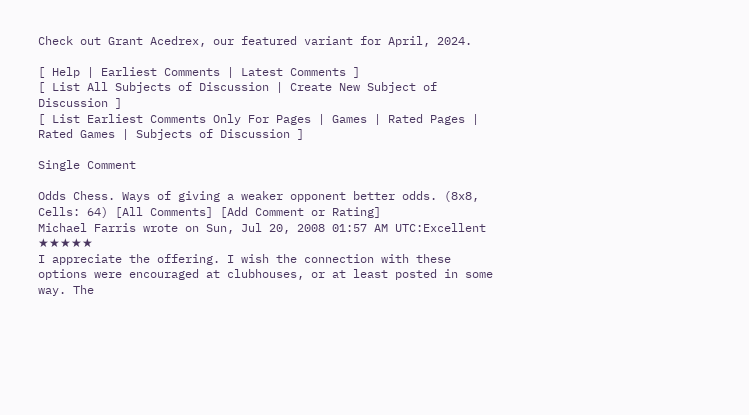Check out Grant Acedrex, our featured variant for April, 2024.

[ Help | Earliest Comments | Latest Comments ]
[ List All Subjects of Discussion | Create New Subject of Discussion ]
[ List Earliest Comments Only For Pages | Games | Rated Pages | Rated Games | Subjects of Discussion ]

Single Comment

Odds Chess. Ways of giving a weaker opponent better odds. (8x8, Cells: 64) [All Comments] [Add Comment or Rating]
Michael Farris wrote on Sun, Jul 20, 2008 01:57 AM UTC:Excellent ★★★★★
I appreciate the offering. I wish the connection with these options were encouraged at clubhouses, or at least posted in some way. The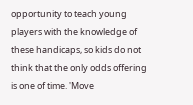opportunity to teach young players with the knowledge of these handicaps, so kids do not think that the only odds offering is one of time. 'Move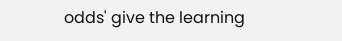odds' give the learning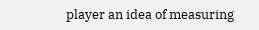player an idea of measuring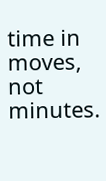time in moves, not minutes.